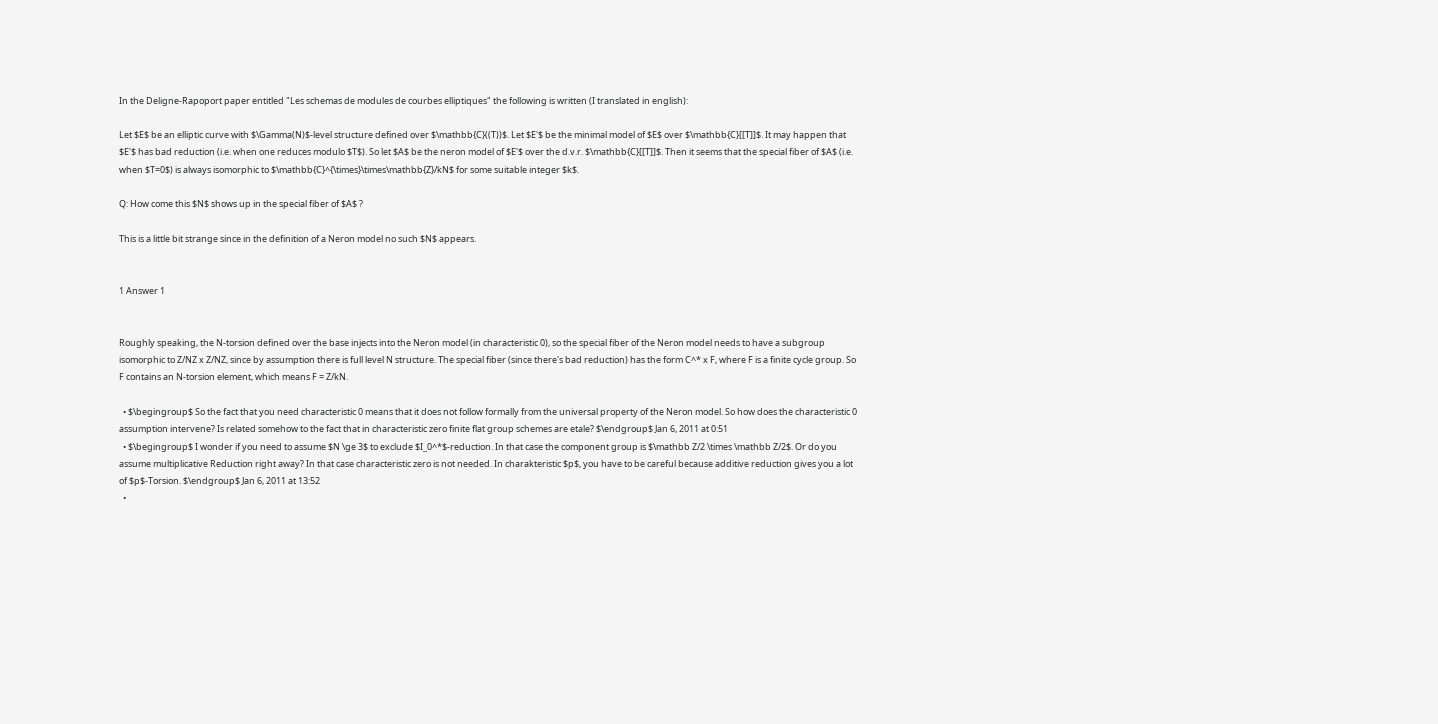In the Deligne-Rapoport paper entitled "Les schemas de modules de courbes elliptiques" the following is written (I translated in english):

Let $E$ be an elliptic curve with $\Gamma(N)$-level structure defined over $\mathbb{C}((T))$. Let $E'$ be the minimal model of $E$ over $\mathbb{C}[[T]]$. It may happen that $E'$ has bad reduction (i.e. when one reduces modulo $T$). So let $A$ be the neron model of $E'$ over the d.v.r. $\mathbb{C}[[T]]$. Then it seems that the special fiber of $A$ (i.e. when $T=0$) is always isomorphic to $\mathbb{C}^{\times}\times\mathbb{Z}/kN$ for some suitable integer $k$.

Q: How come this $N$ shows up in the special fiber of $A$ ?

This is a little bit strange since in the definition of a Neron model no such $N$ appears.


1 Answer 1


Roughly speaking, the N-torsion defined over the base injects into the Neron model (in characteristic 0), so the special fiber of the Neron model needs to have a subgroup isomorphic to Z/NZ x Z/NZ, since by assumption there is full level N structure. The special fiber (since there's bad reduction) has the form C^* x F, where F is a finite cycle group. So F contains an N-torsion element, which means F = Z/kN.

  • $\begingroup$ So the fact that you need characteristic 0 means that it does not follow formally from the universal property of the Neron model. So how does the characteristic 0 assumption intervene? Is related somehow to the fact that in characteristic zero finite flat group schemes are etale? $\endgroup$ Jan 6, 2011 at 0:51
  • $\begingroup$ I wonder if you need to assume $N \ge 3$ to exclude $I_0^*$-reduction. In that case the component group is $\mathbb Z/2 \times \mathbb Z/2$. Or do you assume multiplicative Reduction right away? In that case characteristic zero is not needed. In charakteristic $p$, you have to be careful because additive reduction gives you a lot of $p$-Torsion. $\endgroup$ Jan 6, 2011 at 13:52
  •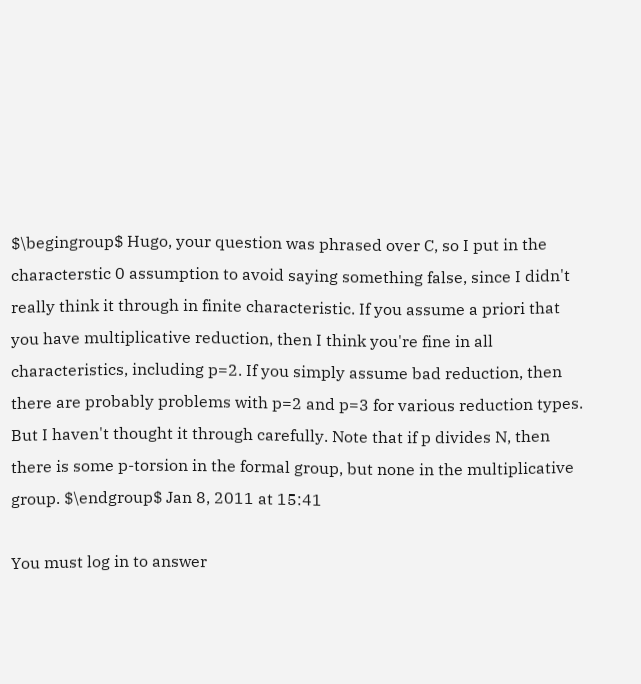$\begingroup$ Hugo, your question was phrased over C, so I put in the characterstic 0 assumption to avoid saying something false, since I didn't really think it through in finite characteristic. If you assume a priori that you have multiplicative reduction, then I think you're fine in all characteristics, including p=2. If you simply assume bad reduction, then there are probably problems with p=2 and p=3 for various reduction types. But I haven't thought it through carefully. Note that if p divides N, then there is some p-torsion in the formal group, but none in the multiplicative group. $\endgroup$ Jan 8, 2011 at 15:41

You must log in to answer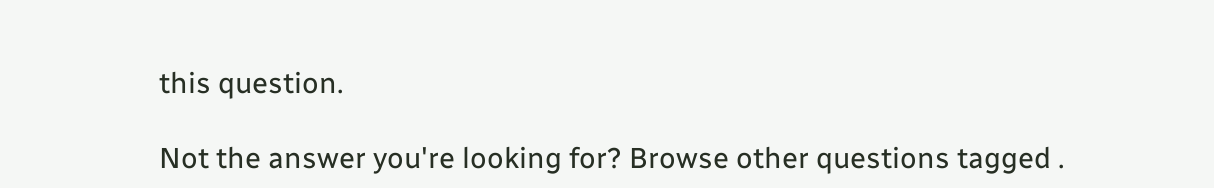this question.

Not the answer you're looking for? Browse other questions tagged .